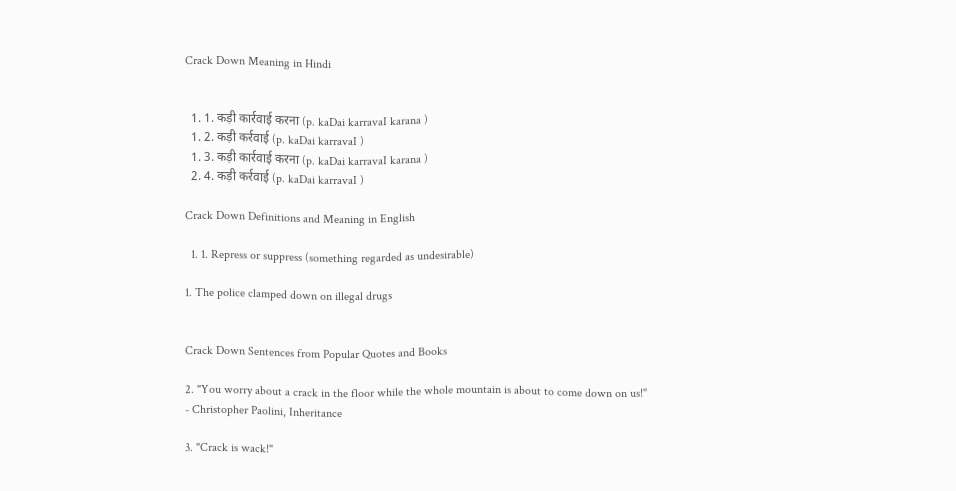Crack Down Meaning in Hindi


  1. 1. कड़ी कार्रवाई करना (p. kaDai karravaI karana )
  1. 2. कड़ी कर्रवाई (p. kaDai karravaI )
  1. 3. कड़ी कार्रवाई करना (p. kaDai karravaI karana )
  2. 4. कड़ी कर्रवाई (p. kaDai karravaI )

Crack Down Definitions and Meaning in English

  1. 1. Repress or suppress (something regarded as undesirable)

1. The police clamped down on illegal drugs


Crack Down Sentences from Popular Quotes and Books

2. "You worry about a crack in the floor while the whole mountain is about to come down on us!"
- Christopher Paolini, Inheritance

3. "Crack is wack!"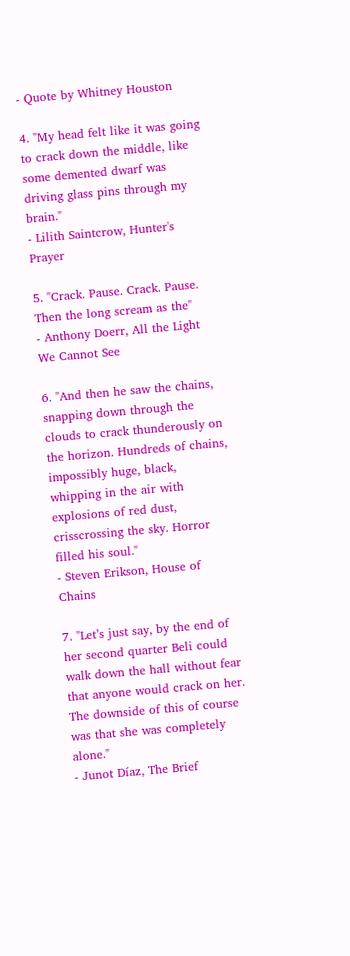- Quote by Whitney Houston

4. "My head felt like it was going to crack down the middle, like some demented dwarf was driving glass pins through my brain."
- Lilith Saintcrow, Hunter's Prayer

5. "Crack. Pause. Crack. Pause. Then the long scream as the"
- Anthony Doerr, All the Light We Cannot See

6. "And then he saw the chains, snapping down through the clouds to crack thunderously on the horizon. Hundreds of chains, impossibly huge, black, whipping in the air with explosions of red dust, crisscrossing the sky. Horror filled his soul."
- Steven Erikson, House of Chains

7. "Let’s just say, by the end of her second quarter Beli could walk down the hall without fear that anyone would crack on her. The downside of this of course was that she was completely alone."
- Junot Díaz, The Brief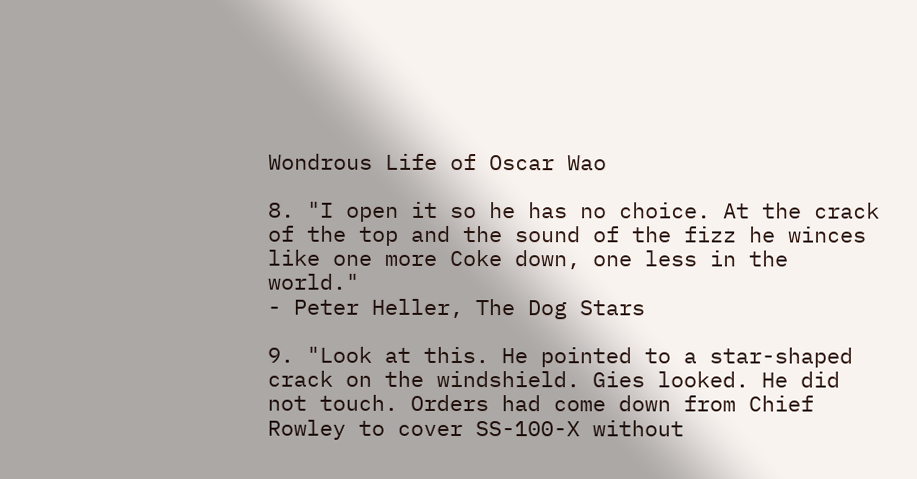Wondrous Life of Oscar Wao

8. "I open it so he has no choice. At the crack of the top and the sound of the fizz he winces like one more Coke down, one less in the world."
- Peter Heller, The Dog Stars

9. "Look at this. He pointed to a star-shaped crack on the windshield. Gies looked. He did not touch. Orders had come down from Chief Rowley to cover SS-100-X without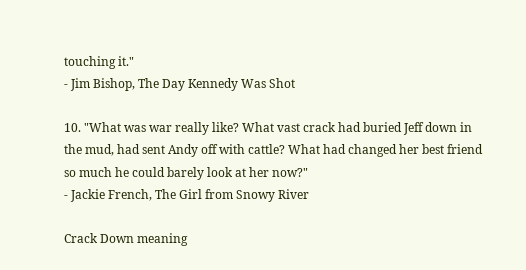touching it."
- Jim Bishop, The Day Kennedy Was Shot

10. "What was war really like? What vast crack had buried Jeff down in the mud, had sent Andy off with cattle? What had changed her best friend so much he could barely look at her now?"
- Jackie French, The Girl from Snowy River

Crack Down meaning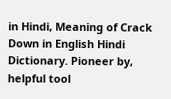in Hindi, Meaning of Crack Down in English Hindi Dictionary. Pioneer by, helpful tool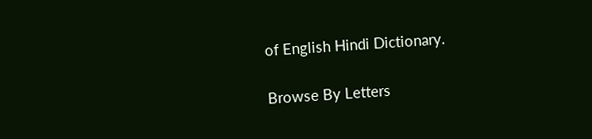of English Hindi Dictionary.

Browse By Letters